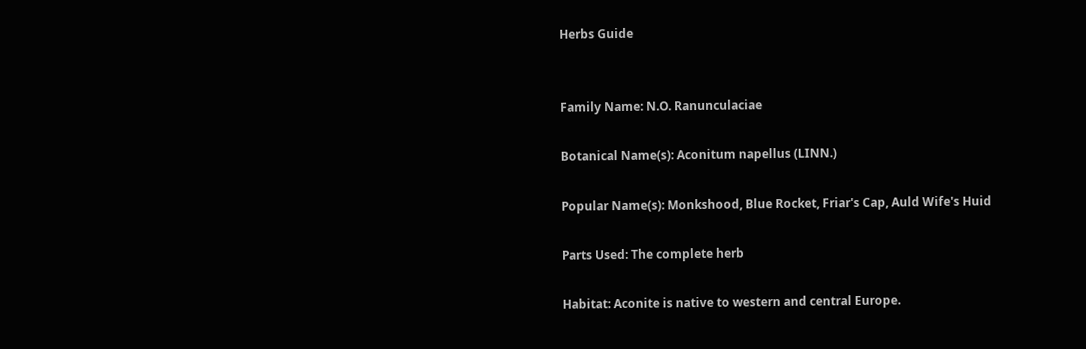Herbs Guide


Family Name: N.O. Ranunculaciae

Botanical Name(s): Aconitum napellus (LINN.)

Popular Name(s): Monkshood, Blue Rocket, Friar's Cap, Auld Wife's Huid

Parts Used: The complete herb

Habitat: Aconite is native to western and central Europe.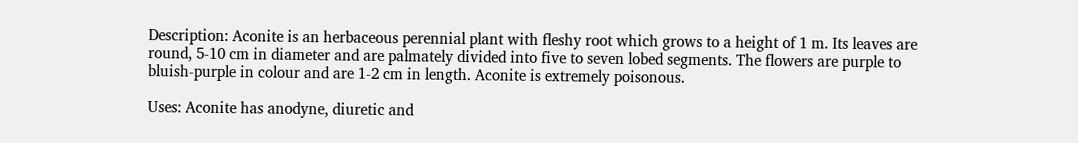Description: Aconite is an herbaceous perennial plant with fleshy root which grows to a height of 1 m. Its leaves are round, 5-10 cm in diameter and are palmately divided into five to seven lobed segments. The flowers are purple to bluish-purple in colour and are 1-2 cm in length. Aconite is extremely poisonous.

Uses: Aconite has anodyne, diuretic and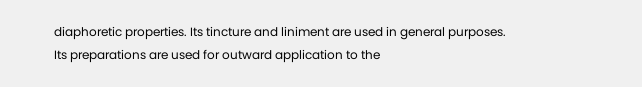diaphoretic properties. Its tincture and liniment are used in general purposes. Its preparations are used for outward application to the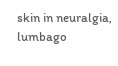skin in neuralgia, lumbago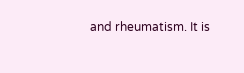and rheumatism. It is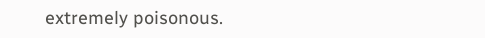extremely poisonous.